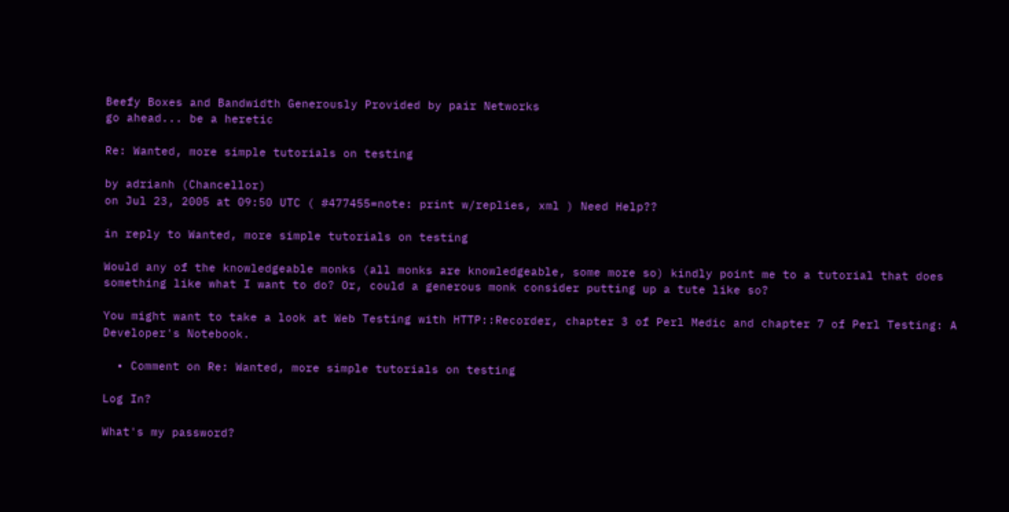Beefy Boxes and Bandwidth Generously Provided by pair Networks
go ahead... be a heretic

Re: Wanted, more simple tutorials on testing

by adrianh (Chancellor)
on Jul 23, 2005 at 09:50 UTC ( #477455=note: print w/replies, xml ) Need Help??

in reply to Wanted, more simple tutorials on testing

Would any of the knowledgeable monks (all monks are knowledgeable, some more so) kindly point me to a tutorial that does something like what I want to do? Or, could a generous monk consider putting up a tute like so?

You might want to take a look at Web Testing with HTTP::Recorder, chapter 3 of Perl Medic and chapter 7 of Perl Testing: A Developer's Notebook.

  • Comment on Re: Wanted, more simple tutorials on testing

Log In?

What's my password?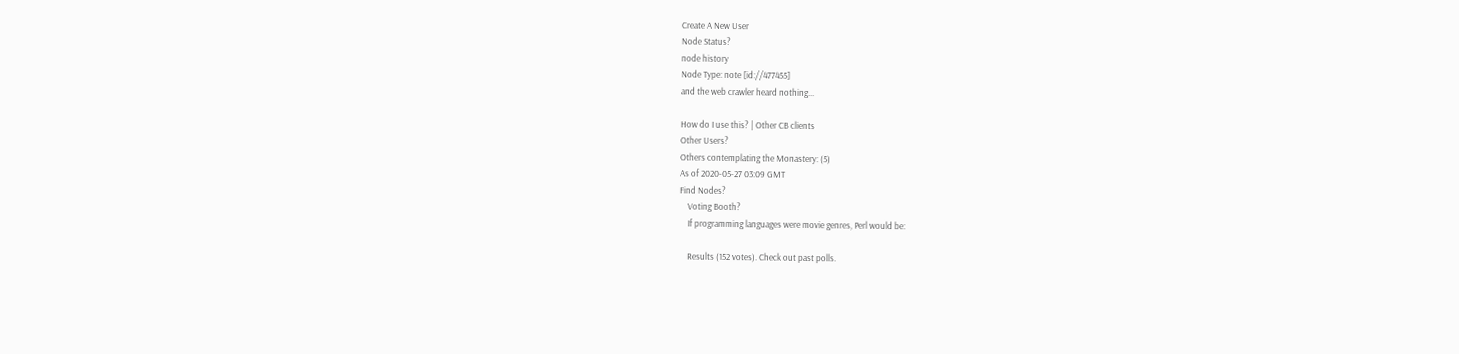Create A New User
Node Status?
node history
Node Type: note [id://477455]
and the web crawler heard nothing...

How do I use this? | Other CB clients
Other Users?
Others contemplating the Monastery: (5)
As of 2020-05-27 03:09 GMT
Find Nodes?
    Voting Booth?
    If programming languages were movie genres, Perl would be:

    Results (152 votes). Check out past polls.